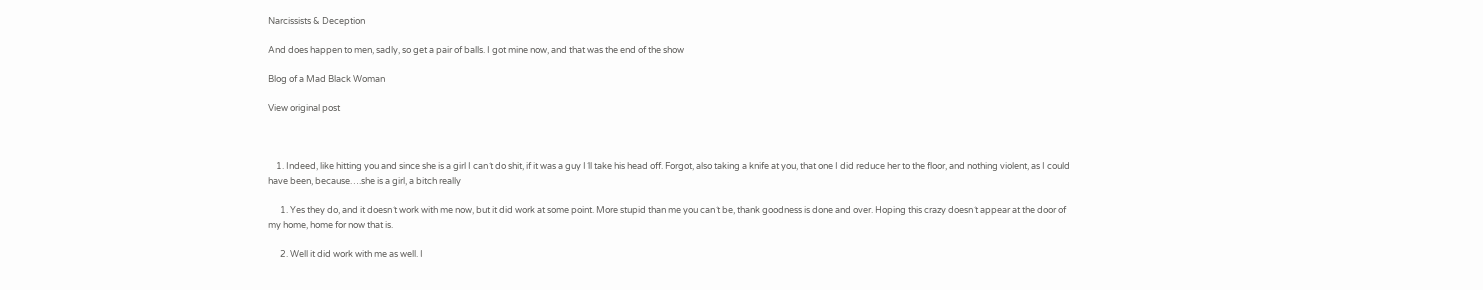Narcissists & Deception

And does happen to men, sadly, so get a pair of balls. I got mine now, and that was the end of the show

Blog of a Mad Black Woman

View original post



    1. Indeed, like hitting you and since she is a girl I can´t do shit, if it was a guy I´ll take his head off. Forgot, also taking a knife at you, that one I did reduce her to the floor, and nothing violent, as I could have been, because….she is a girl, a bitch really

      1. Yes they do, and it doesn´t work with me now, but it did work at some point. More stupid than me you can´t be, thank goodness is done and over. Hoping this crazy doesn´t appear at the door of my home, home for now that is.

      2. Well it did work with me as well. I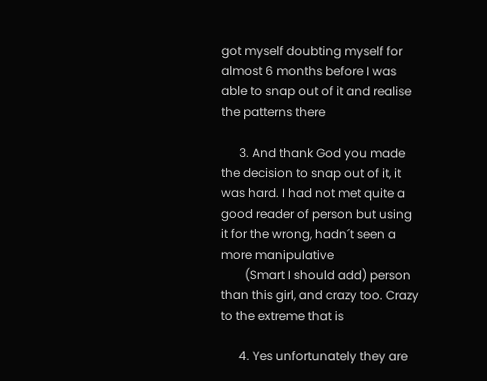got myself doubting myself for almost 6 months before I was able to snap out of it and realise the patterns there

      3. And thank God you made the decision to snap out of it, it was hard. I had not met quite a good reader of person but using it for the wrong, hadn´t seen a more manipulative
        (Smart I should add) person than this girl, and crazy too. Crazy to the extreme that is

      4. Yes unfortunately they are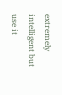extremely intelligent but use it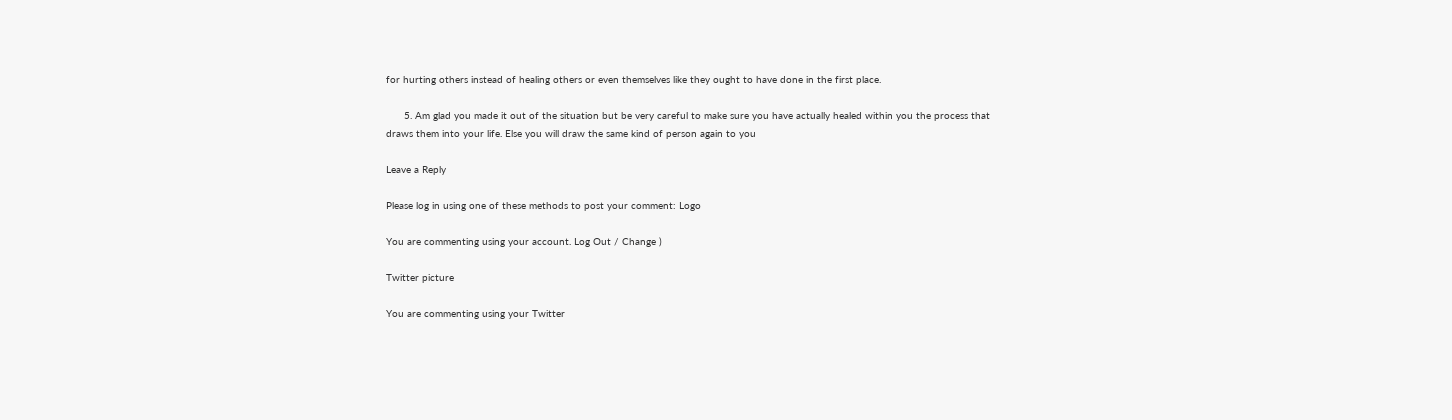for hurting others instead of healing others or even themselves like they ought to have done in the first place.

      5. Am glad you made it out of the situation but be very careful to make sure you have actually healed within you the process that draws them into your life. Else you will draw the same kind of person again to you

Leave a Reply

Please log in using one of these methods to post your comment: Logo

You are commenting using your account. Log Out / Change )

Twitter picture

You are commenting using your Twitter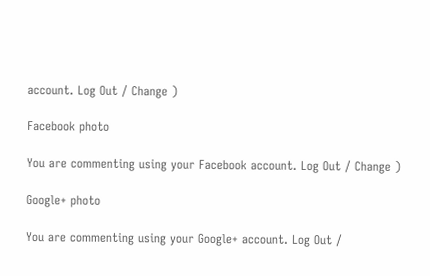account. Log Out / Change )

Facebook photo

You are commenting using your Facebook account. Log Out / Change )

Google+ photo

You are commenting using your Google+ account. Log Out /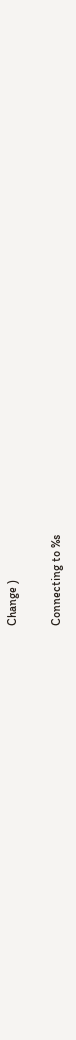Change )

Connecting to %s